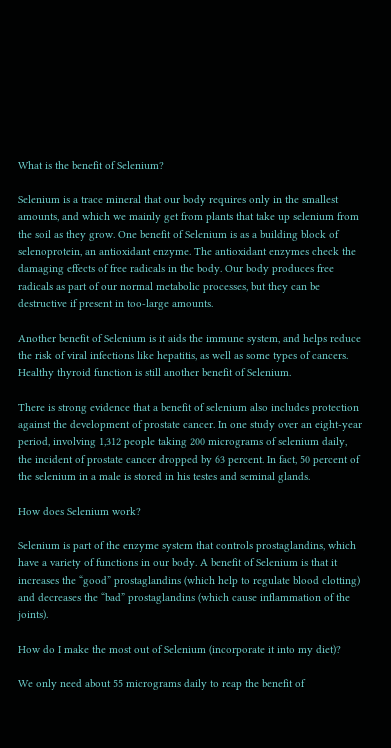What is the benefit of Selenium?

Selenium is a trace mineral that our body requires only in the smallest amounts, and which we mainly get from plants that take up selenium from the soil as they grow. One benefit of Selenium is as a building block of selenoprotein, an antioxidant enzyme. The antioxidant enzymes check the damaging effects of free radicals in the body. Our body produces free radicals as part of our normal metabolic processes, but they can be destructive if present in too-large amounts.

Another benefit of Selenium is it aids the immune system, and helps reduce the risk of viral infections like hepatitis, as well as some types of cancers. Healthy thyroid function is still another benefit of Selenium.

There is strong evidence that a benefit of selenium also includes protection against the development of prostate cancer. In one study over an eight-year period, involving 1,312 people taking 200 micrograms of selenium daily, the incident of prostate cancer dropped by 63 percent. In fact, 50 percent of the selenium in a male is stored in his testes and seminal glands.

How does Selenium work?

Selenium is part of the enzyme system that controls prostaglandins, which have a variety of functions in our body. A benefit of Selenium is that it increases the “good” prostaglandins (which help to regulate blood clotting) and decreases the “bad” prostaglandins (which cause inflammation of the joints).

How do I make the most out of Selenium (incorporate it into my diet)?

We only need about 55 micrograms daily to reap the benefit of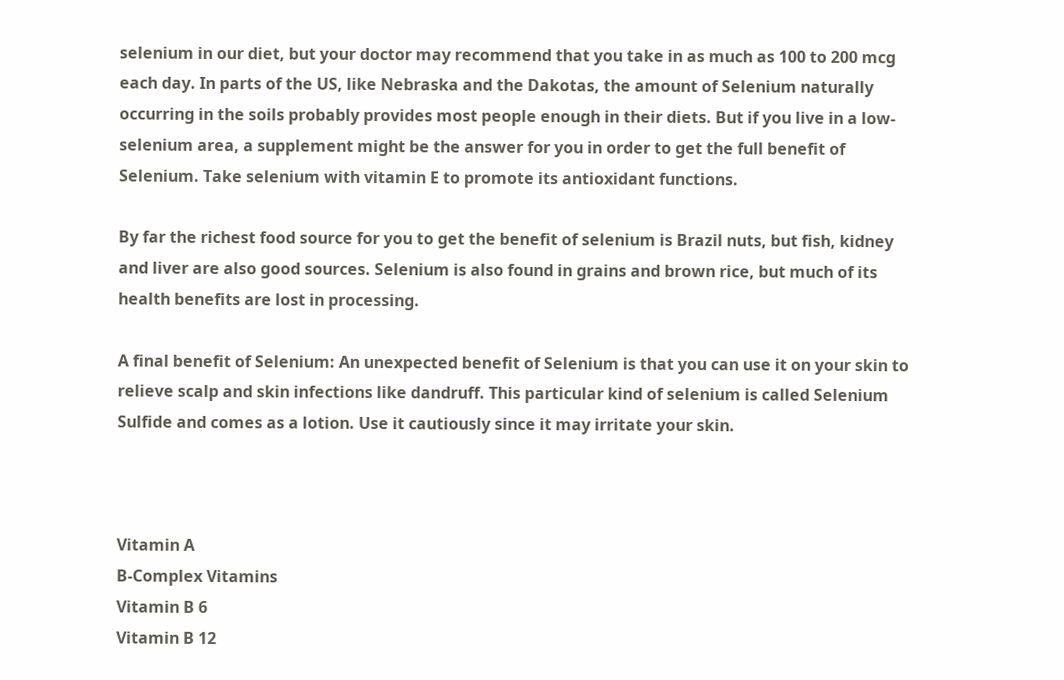selenium in our diet, but your doctor may recommend that you take in as much as 100 to 200 mcg each day. In parts of the US, like Nebraska and the Dakotas, the amount of Selenium naturally occurring in the soils probably provides most people enough in their diets. But if you live in a low-selenium area, a supplement might be the answer for you in order to get the full benefit of Selenium. Take selenium with vitamin E to promote its antioxidant functions.

By far the richest food source for you to get the benefit of selenium is Brazil nuts, but fish, kidney and liver are also good sources. Selenium is also found in grains and brown rice, but much of its health benefits are lost in processing.

A final benefit of Selenium: An unexpected benefit of Selenium is that you can use it on your skin to relieve scalp and skin infections like dandruff. This particular kind of selenium is called Selenium Sulfide and comes as a lotion. Use it cautiously since it may irritate your skin.



Vitamin A
B-Complex Vitamins
Vitamin B 6
Vitamin B 12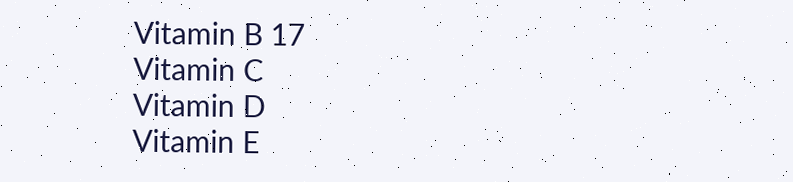Vitamin B 17
Vitamin C
Vitamin D
Vitamin E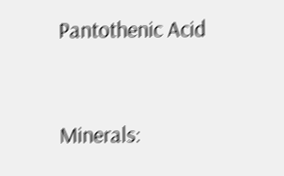Pantothenic Acid


Minerals: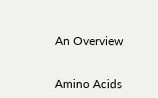An Overview


Amino Acids